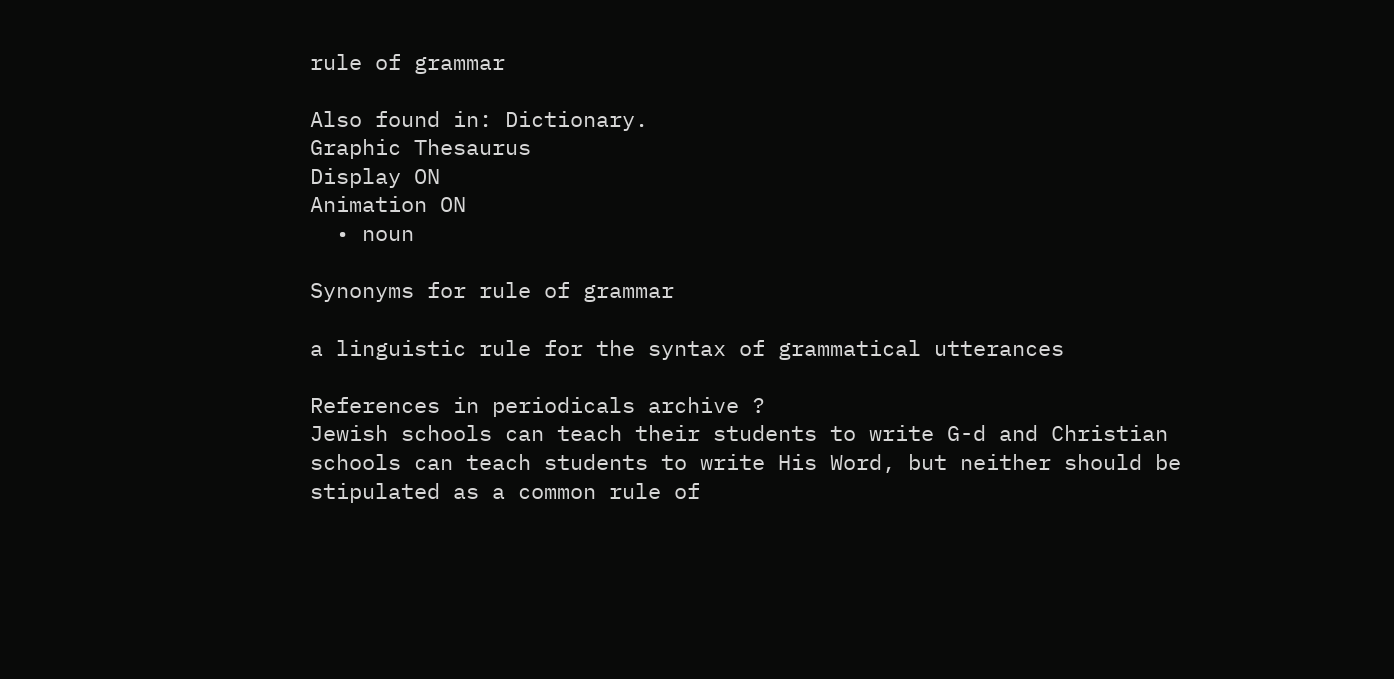rule of grammar

Also found in: Dictionary.
Graphic Thesaurus
Display ON
Animation ON
  • noun

Synonyms for rule of grammar

a linguistic rule for the syntax of grammatical utterances

References in periodicals archive ?
Jewish schools can teach their students to write G-d and Christian schools can teach students to write His Word, but neither should be stipulated as a common rule of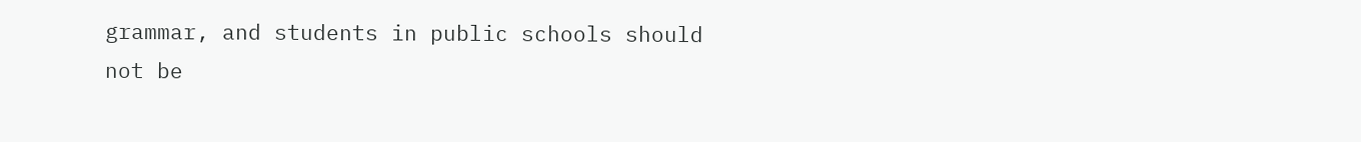grammar, and students in public schools should not be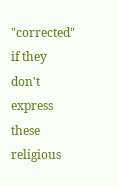"corrected" if they don't express these religious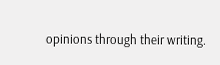opinions through their writing.